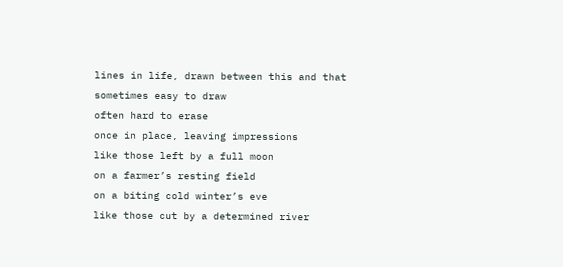lines in life, drawn between this and that
sometimes easy to draw
often hard to erase
once in place, leaving impressions
like those left by a full moon
on a farmer’s resting field
on a biting cold winter’s eve
like those cut by a determined river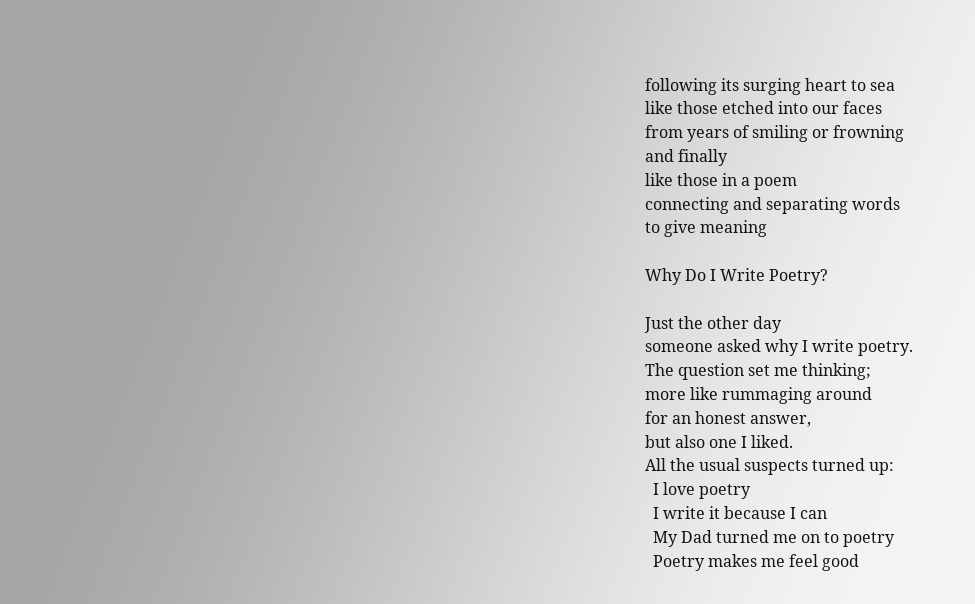following its surging heart to sea
like those etched into our faces
from years of smiling or frowning
and finally
like those in a poem
connecting and separating words
to give meaning

Why Do I Write Poetry?

Just the other day
someone asked why I write poetry.
The question set me thinking;
more like rummaging around
for an honest answer,
but also one I liked.
All the usual suspects turned up:
  I love poetry
  I write it because I can
  My Dad turned me on to poetry
  Poetry makes me feel good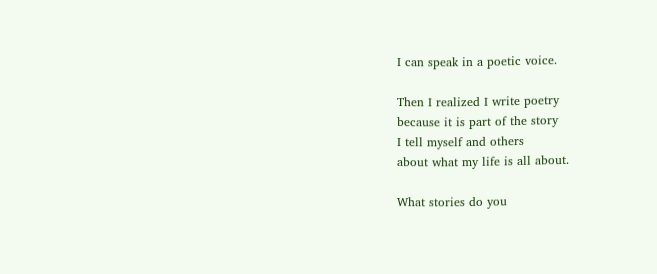I can speak in a poetic voice.

Then I realized I write poetry
because it is part of the story
I tell myself and others
about what my life is all about.

What stories do you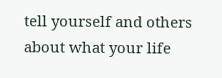tell yourself and others
about what your life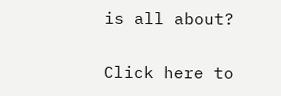is all about?

Click here to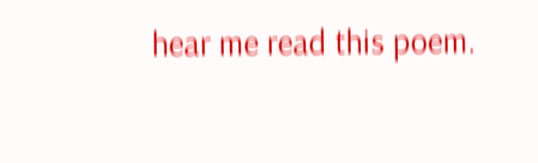hear me read this poem.